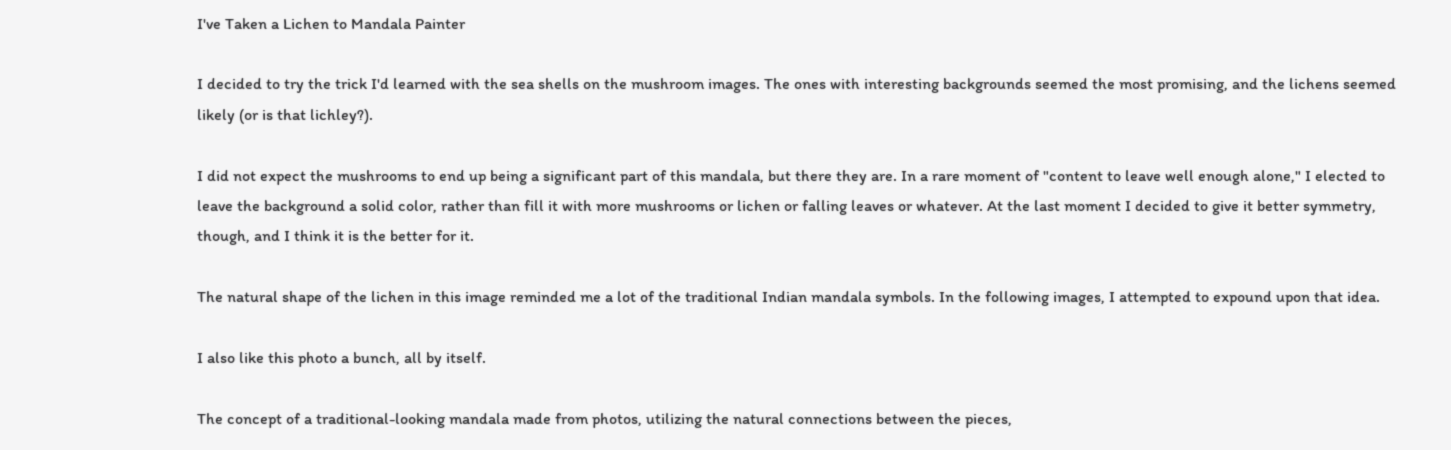I've Taken a Lichen to Mandala Painter

I decided to try the trick I'd learned with the sea shells on the mushroom images. The ones with interesting backgrounds seemed the most promising, and the lichens seemed likely (or is that lichley?).

I did not expect the mushrooms to end up being a significant part of this mandala, but there they are. In a rare moment of "content to leave well enough alone," I elected to leave the background a solid color, rather than fill it with more mushrooms or lichen or falling leaves or whatever. At the last moment I decided to give it better symmetry, though, and I think it is the better for it.

The natural shape of the lichen in this image reminded me a lot of the traditional Indian mandala symbols. In the following images, I attempted to expound upon that idea.

I also like this photo a bunch, all by itself.

The concept of a traditional-looking mandala made from photos, utilizing the natural connections between the pieces,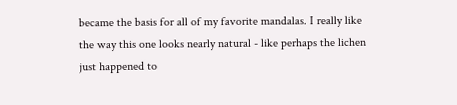became the basis for all of my favorite mandalas. I really like the way this one looks nearly natural - like perhaps the lichen just happened to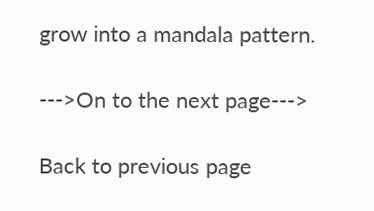grow into a mandala pattern.

--->On to the next page--->

Back to previous page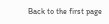Back to the first page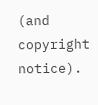(and copyright notice).